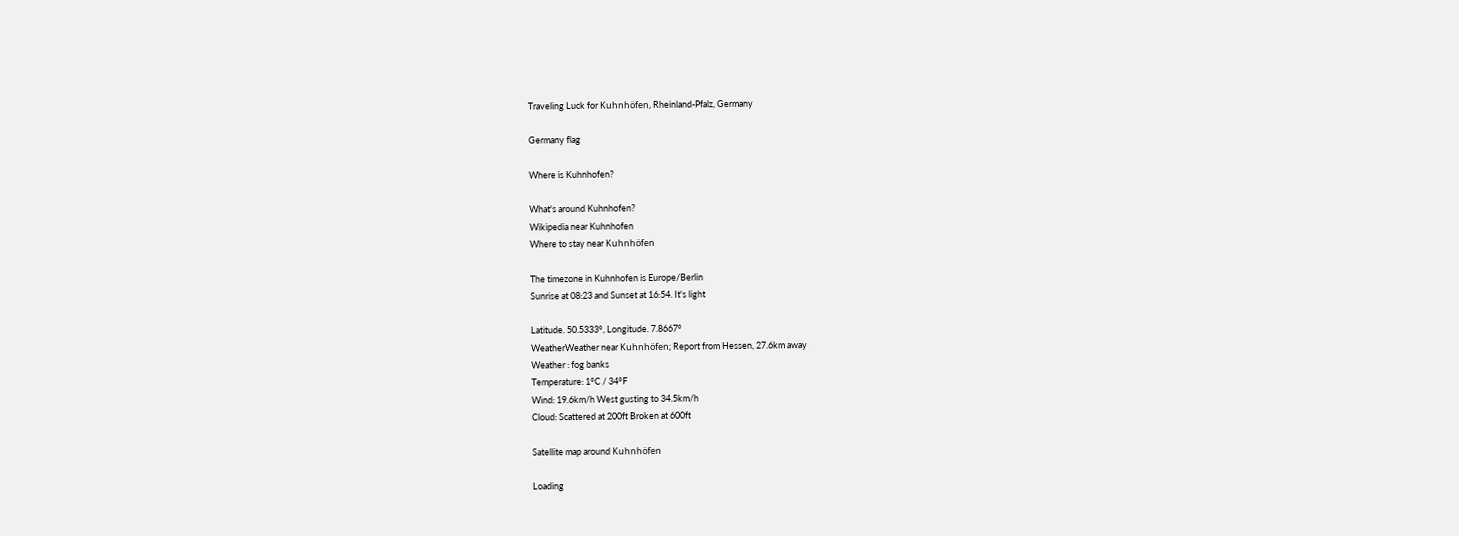Traveling Luck for Kuhnhöfen, Rheinland-Pfalz, Germany

Germany flag

Where is Kuhnhofen?

What's around Kuhnhofen?
Wikipedia near Kuhnhofen
Where to stay near Kuhnhöfen

The timezone in Kuhnhofen is Europe/Berlin
Sunrise at 08:23 and Sunset at 16:54. It's light

Latitude. 50.5333°, Longitude. 7.8667°
WeatherWeather near Kuhnhöfen; Report from Hessen, 27.6km away
Weather : fog banks
Temperature: 1°C / 34°F
Wind: 19.6km/h West gusting to 34.5km/h
Cloud: Scattered at 200ft Broken at 600ft

Satellite map around Kuhnhöfen

Loading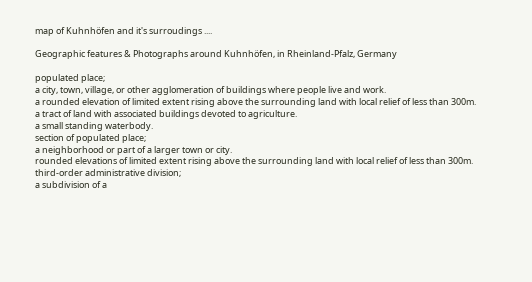map of Kuhnhöfen and it's surroudings ....

Geographic features & Photographs around Kuhnhöfen, in Rheinland-Pfalz, Germany

populated place;
a city, town, village, or other agglomeration of buildings where people live and work.
a rounded elevation of limited extent rising above the surrounding land with local relief of less than 300m.
a tract of land with associated buildings devoted to agriculture.
a small standing waterbody.
section of populated place;
a neighborhood or part of a larger town or city.
rounded elevations of limited extent rising above the surrounding land with local relief of less than 300m.
third-order administrative division;
a subdivision of a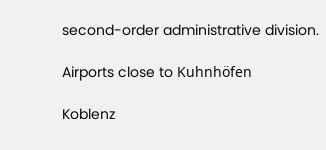second-order administrative division.

Airports close to Kuhnhöfen

Koblenz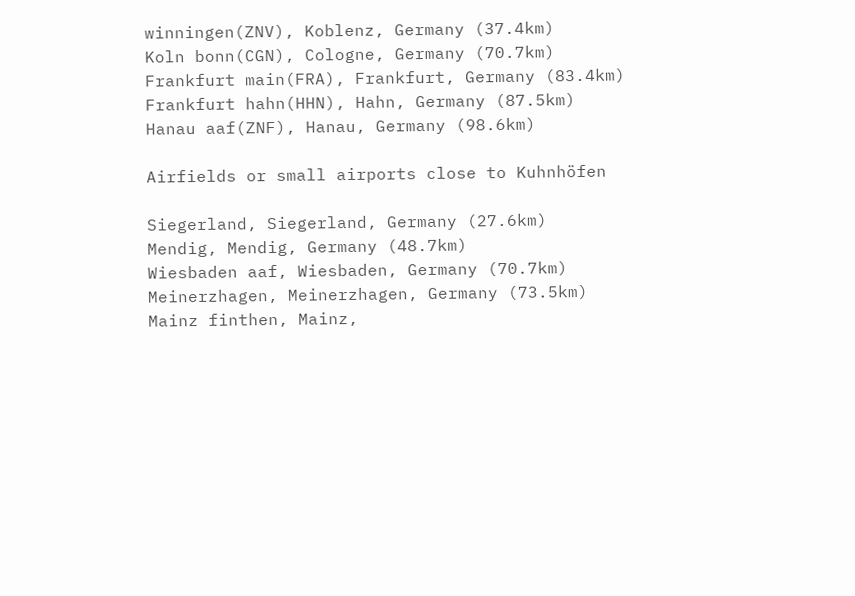winningen(ZNV), Koblenz, Germany (37.4km)
Koln bonn(CGN), Cologne, Germany (70.7km)
Frankfurt main(FRA), Frankfurt, Germany (83.4km)
Frankfurt hahn(HHN), Hahn, Germany (87.5km)
Hanau aaf(ZNF), Hanau, Germany (98.6km)

Airfields or small airports close to Kuhnhöfen

Siegerland, Siegerland, Germany (27.6km)
Mendig, Mendig, Germany (48.7km)
Wiesbaden aaf, Wiesbaden, Germany (70.7km)
Meinerzhagen, Meinerzhagen, Germany (73.5km)
Mainz finthen, Mainz,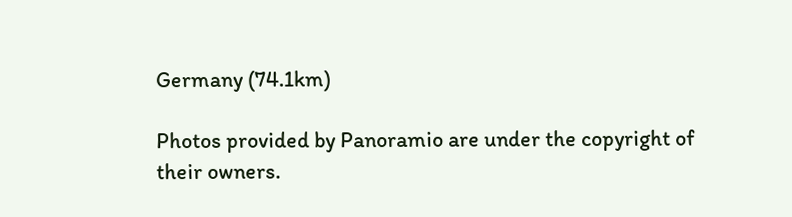Germany (74.1km)

Photos provided by Panoramio are under the copyright of their owners.